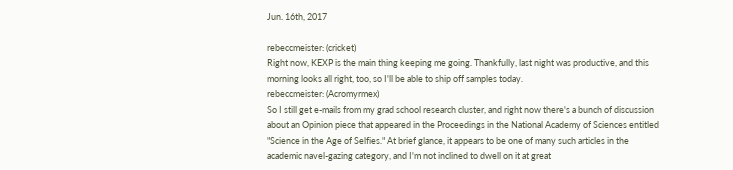Jun. 16th, 2017

rebeccmeister: (cricket)
Right now, KEXP is the main thing keeping me going. Thankfully, last night was productive, and this morning looks all right, too, so I'll be able to ship off samples today.
rebeccmeister: (Acromyrmex)
So I still get e-mails from my grad school research cluster, and right now there's a bunch of discussion about an Opinion piece that appeared in the Proceedings in the National Academy of Sciences entitled "Science in the Age of Selfies." At brief glance, it appears to be one of many such articles in the academic navel-gazing category, and I'm not inclined to dwell on it at great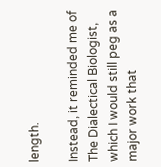length.

Instead, it reminded me of The Dialectical Biologist, which I would still peg as a major work that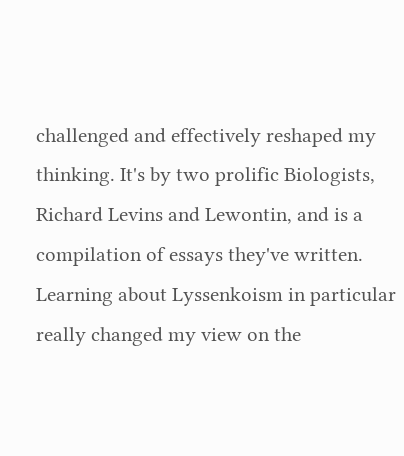challenged and effectively reshaped my thinking. It's by two prolific Biologists, Richard Levins and Lewontin, and is a compilation of essays they've written. Learning about Lyssenkoism in particular really changed my view on the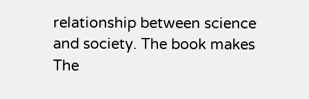relationship between science and society. The book makes The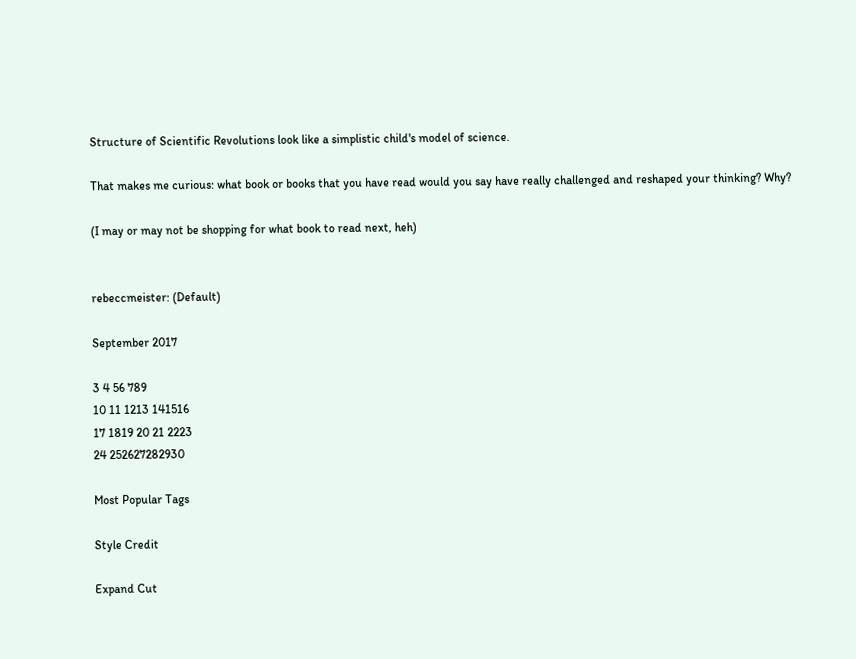Structure of Scientific Revolutions look like a simplistic child's model of science.

That makes me curious: what book or books that you have read would you say have really challenged and reshaped your thinking? Why?

(I may or may not be shopping for what book to read next, heh)


rebeccmeister: (Default)

September 2017

3 4 56 789
10 11 1213 141516
17 1819 20 21 2223
24 252627282930

Most Popular Tags

Style Credit

Expand Cut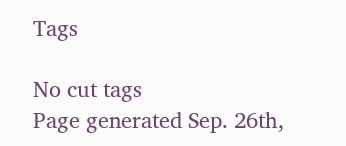Tags

No cut tags
Page generated Sep. 26th,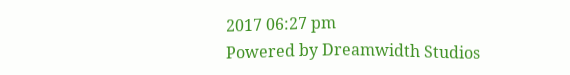2017 06:27 pm
Powered by Dreamwidth Studios